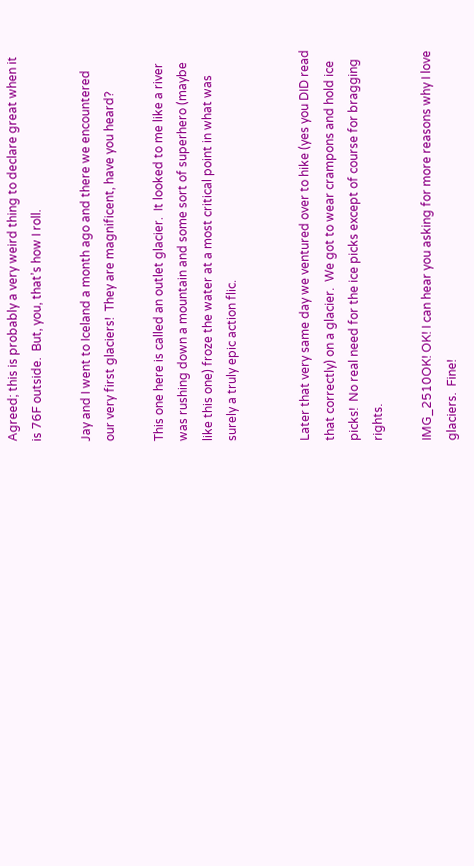Agreed; this is probably a very weird thing to declare great when it is 76F outside.  But, you, that’s how I roll.

Jay and I went to Iceland a month ago and there we encountered our very first glaciers!  They are magnificent, have you heard?

This one here is called an outlet glacier.  It looked to me like a river was rushing down a mountain and some sort of superhero (maybe like this one) froze the water at a most critical point in what was surely a truly epic action flic.


Later that very same day we ventured over to hike (yes you DID read that correctly) on a glacier.  We got to wear crampons and hold ice picks!  No real need for the ice picks except of course for bragging rights.

IMG_2510OK! OK! I can hear you asking for more reasons why I love glaciers.  Fine!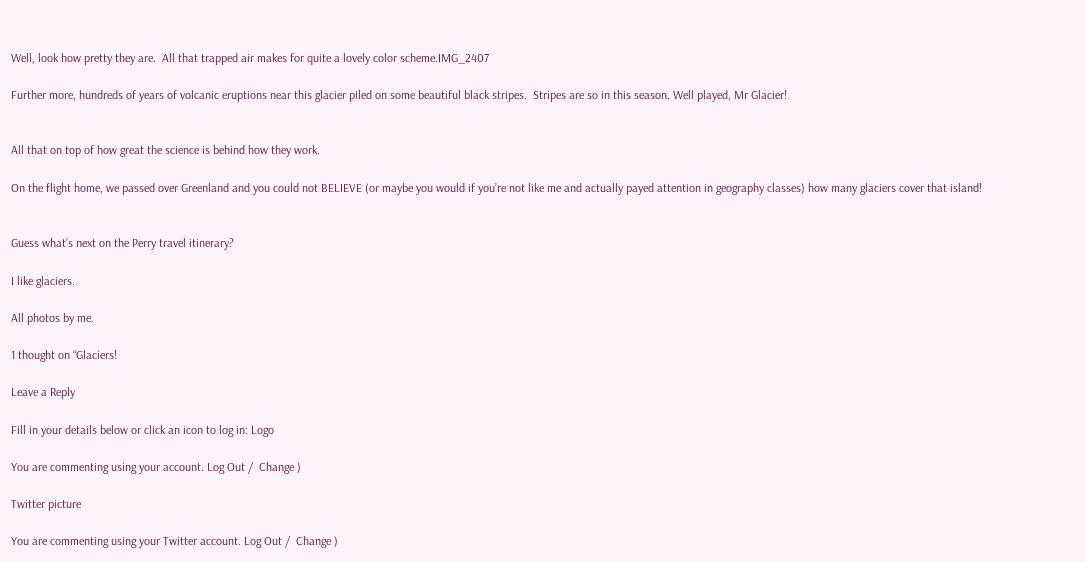Well, look how pretty they are.  All that trapped air makes for quite a lovely color scheme.IMG_2407

Further more, hundreds of years of volcanic eruptions near this glacier piled on some beautiful black stripes.  Stripes are so in this season. Well played, Mr Glacier!


All that on top of how great the science is behind how they work.

On the flight home, we passed over Greenland and you could not BELIEVE (or maybe you would if you’re not like me and actually payed attention in geography classes) how many glaciers cover that island!


Guess what’s next on the Perry travel itinerary?

I like glaciers.

All photos by me.

1 thought on “Glaciers!

Leave a Reply

Fill in your details below or click an icon to log in: Logo

You are commenting using your account. Log Out /  Change )

Twitter picture

You are commenting using your Twitter account. Log Out /  Change )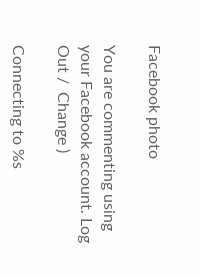Facebook photo

You are commenting using your Facebook account. Log Out /  Change )

Connecting to %s